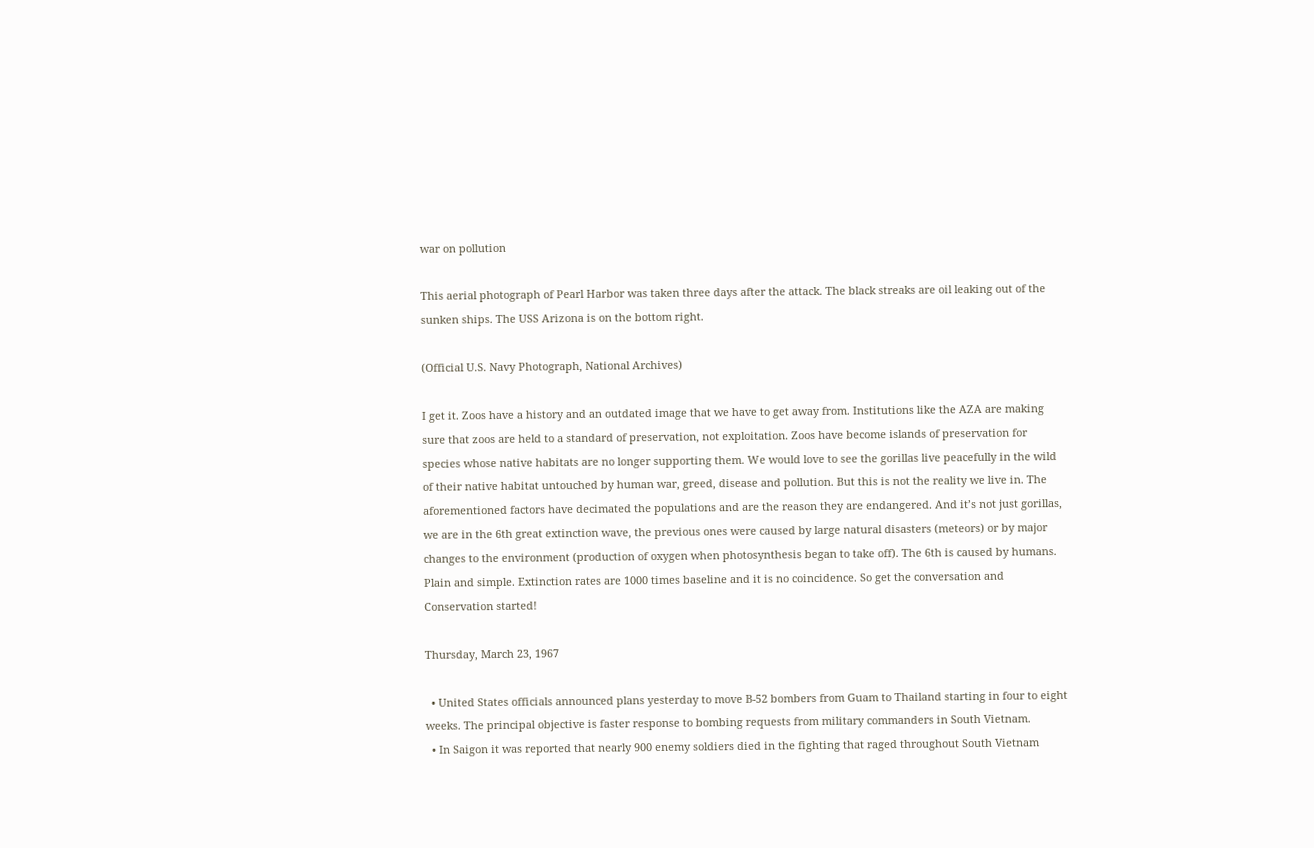war on pollution

This aerial photograph of Pearl Harbor was taken three days after the attack. The black streaks are oil leaking out of the sunken ships. The USS Arizona is on the bottom right.

(Official U.S. Navy Photograph, National Archives)

I get it. Zoos have a history and an outdated image that we have to get away from. Institutions like the AZA are making sure that zoos are held to a standard of preservation, not exploitation. Zoos have become islands of preservation for species whose native habitats are no longer supporting them. We would love to see the gorillas live peacefully in the wild of their native habitat untouched by human war, greed, disease and pollution. But this is not the reality we live in. The aforementioned factors have decimated the populations and are the reason they are endangered. And it’s not just gorillas, we are in the 6th great extinction wave, the previous ones were caused by large natural disasters (meteors) or by major changes to the environment (production of oxygen when photosynthesis began to take off). The 6th is caused by humans. Plain and simple. Extinction rates are 1000 times baseline and it is no coincidence. So get the conversation and Conservation started!

Thursday, March 23, 1967

  • United States officials announced plans yesterday to move B-52 bombers from Guam to Thailand starting in four to eight weeks. The principal objective is faster response to bombing requests from military commanders in South Vietnam.
  • In Saigon it was reported that nearly 900 enemy soldiers died in the fighting that raged throughout South Vietnam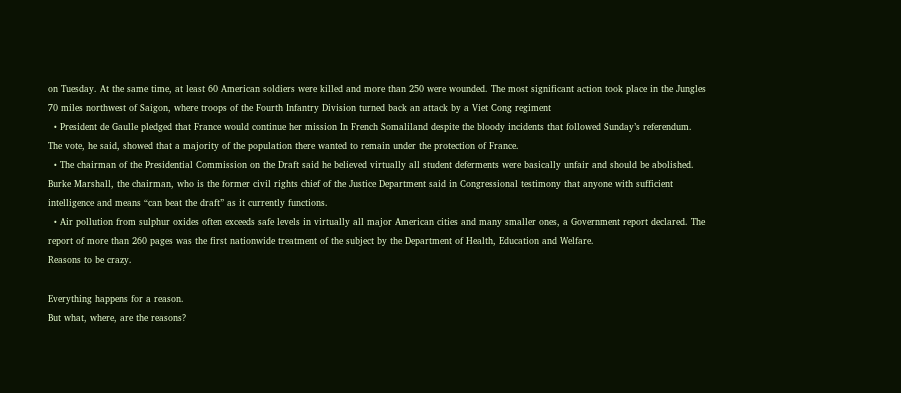on Tuesday. At the same time, at least 60 American soldiers were killed and more than 250 were wounded. The most significant action took place in the Jungles 70 miles northwest of Saigon, where troops of the Fourth Infantry Division turned back an attack by a Viet Cong regiment
  • President de Gaulle pledged that France would continue her mission In French Somaliland despite the bloody incidents that followed Sunday’s referendum. The vote, he said, showed that a majority of the population there wanted to remain under the protection of France.
  • The chairman of the Presidential Commission on the Draft said he believed virtually all student deferments were basically unfair and should be abolished. Burke Marshall, the chairman, who is the former civil rights chief of the Justice Department said in Congressional testimony that anyone with sufficient intelligence and means “can beat the draft” as it currently functions.
  • Air pollution from sulphur oxides often exceeds safe levels in virtually all major American cities and many smaller ones, a Government report declared. The report of more than 260 pages was the first nationwide treatment of the subject by the Department of Health, Education and Welfare.
Reasons to be crazy.

Everything happens for a reason.
But what, where, are the reasons?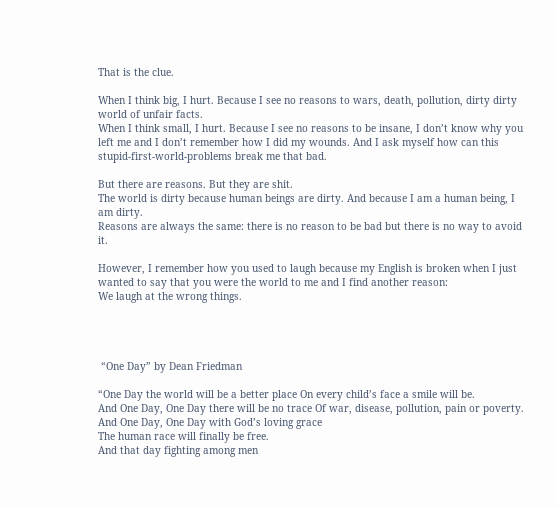That is the clue.

When I think big, I hurt. Because I see no reasons to wars, death, pollution, dirty dirty world of unfair facts.
When I think small, I hurt. Because I see no reasons to be insane, I don’t know why you left me and I don’t remember how I did my wounds. And I ask myself how can this stupid-first-world-problems break me that bad.

But there are reasons. But they are shit.
The world is dirty because human beings are dirty. And because I am a human being, I am dirty.
Reasons are always the same: there is no reason to be bad but there is no way to avoid it.

However, I remember how you used to laugh because my English is broken when I just wanted to say that you were the world to me and I find another reason:
We laugh at the wrong things.




 “One Day” by Dean Friedman

“One Day the world will be a better place On every child’s face a smile will be.
And One Day, One Day there will be no trace Of war, disease, pollution, pain or poverty.
And One Day, One Day with God’s loving grace
The human race will finally be free.
And that day fighting among men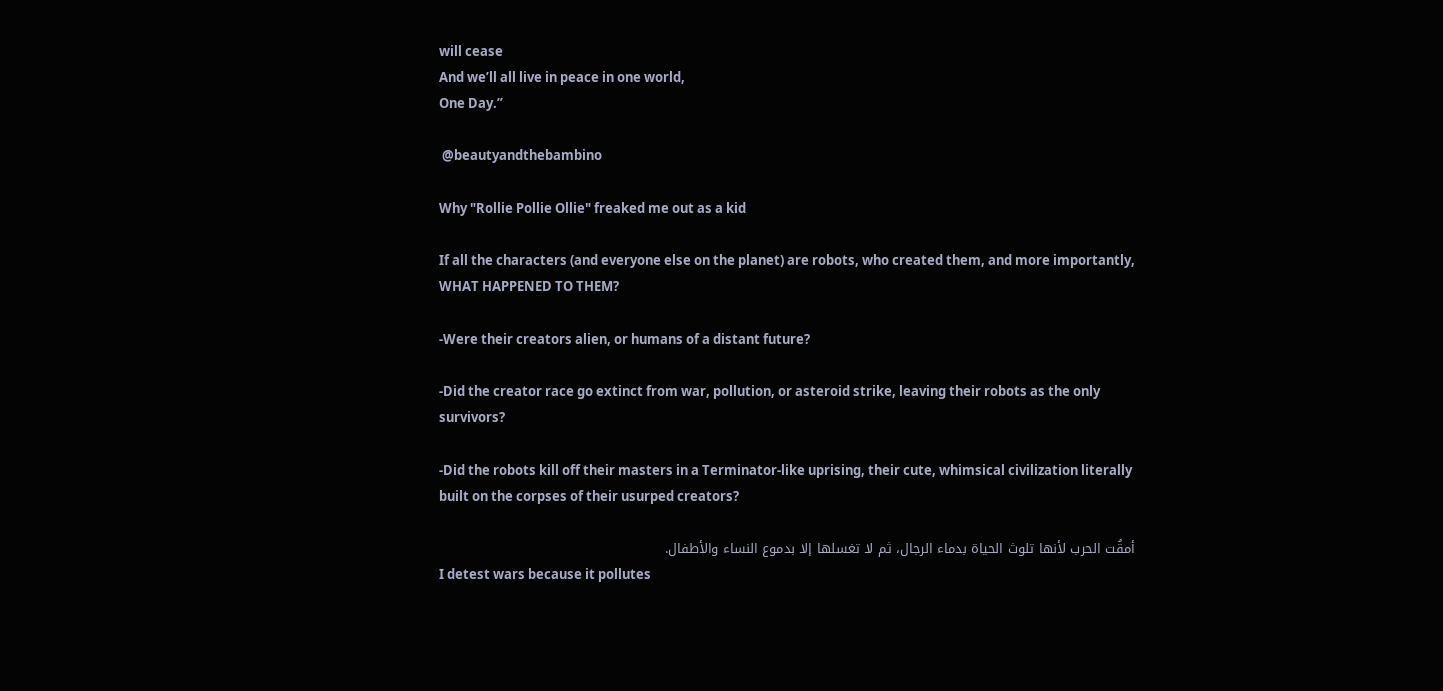will cease
And we’ll all live in peace in one world,
One Day.”

 @beautyandthebambino

Why "Rollie Pollie Ollie" freaked me out as a kid

If all the characters (and everyone else on the planet) are robots, who created them, and more importantly, WHAT HAPPENED TO THEM?

-Were their creators alien, or humans of a distant future?

-Did the creator race go extinct from war, pollution, or asteroid strike, leaving their robots as the only survivors?

-Did the robots kill off their masters in a Terminator-like uprising, their cute, whimsical civilization literally built on the corpses of their usurped creators?

أمقُت الحرب لأنها تلوث الحياة بدماء الرجال، ثم لا تغسلها إلا بدموع النساء والأطفال.
I detest wars because it pollutes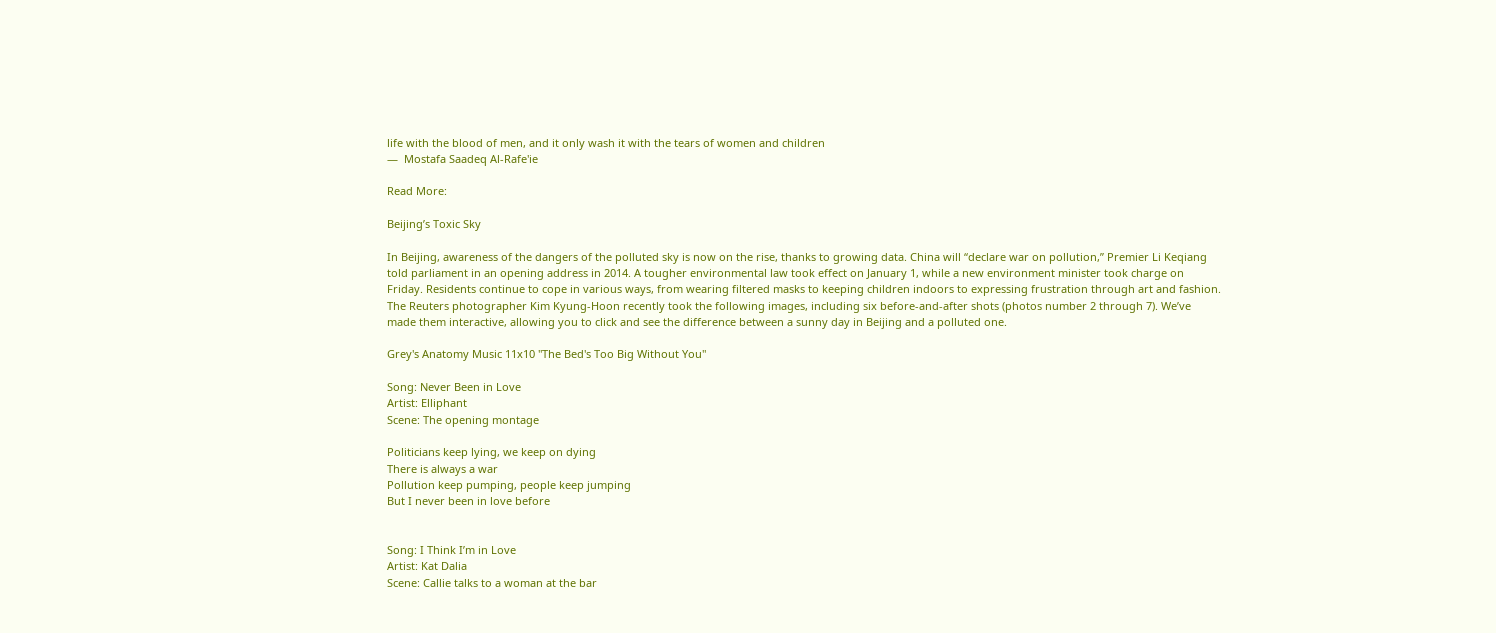life with the blood of men, and it only wash it with the tears of women and children
—  Mostafa Saadeq Al-Rafe'ie

Read More:

Beijing’s Toxic Sky

In Beijing, awareness of the dangers of the polluted sky is now on the rise, thanks to growing data. China will “declare war on pollution,” Premier Li Keqiang told parliament in an opening address in 2014. A tougher environmental law took effect on January 1, while a new environment minister took charge on Friday. Residents continue to cope in various ways, from wearing filtered masks to keeping children indoors to expressing frustration through art and fashion. The Reuters photographer Kim Kyung-Hoon recently took the following images, including six before-and-after shots (photos number 2 through 7). We’ve made them interactive, allowing you to click and see the difference between a sunny day in Beijing and a polluted one.

Grey's Anatomy Music 11x10 "The Bed's Too Big Without You"

Song: Never Been in Love
Artist: Elliphant
Scene: The opening montage

Politicians keep lying, we keep on dying
There is always a war
Pollution keep pumping, people keep jumping
But I never been in love before


Song: I Think I’m in Love
Artist: Kat Dalia
Scene: Callie talks to a woman at the bar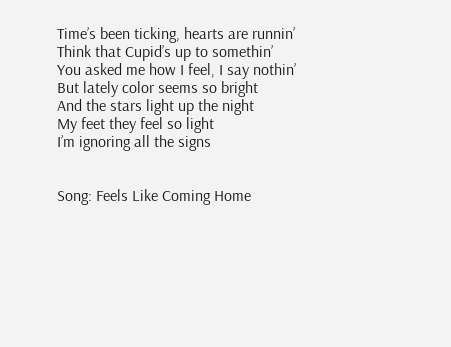Time’s been ticking, hearts are runnin’
Think that Cupid’s up to somethin’
You asked me how I feel, I say nothin’
But lately color seems so bright
And the stars light up the night
My feet they feel so light
I’m ignoring all the signs


Song: Feels Like Coming Home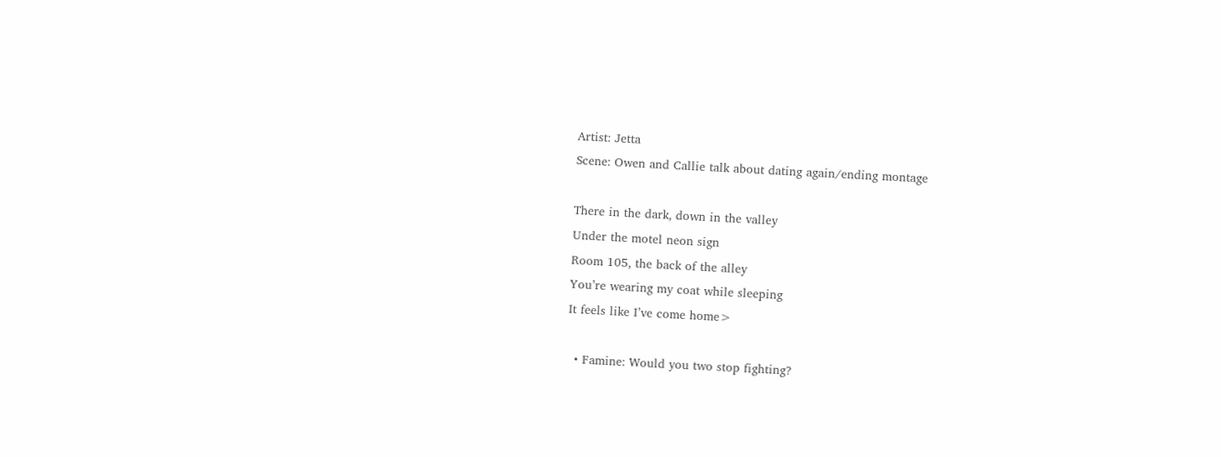Artist: Jetta
Scene: Owen and Callie talk about dating again/ending montage

There in the dark, down in the valley
Under the motel neon sign
Room 105, the back of the alley
You’re wearing my coat while sleeping
It feels like I’ve come home>

  • Famine: Would you two stop fighting?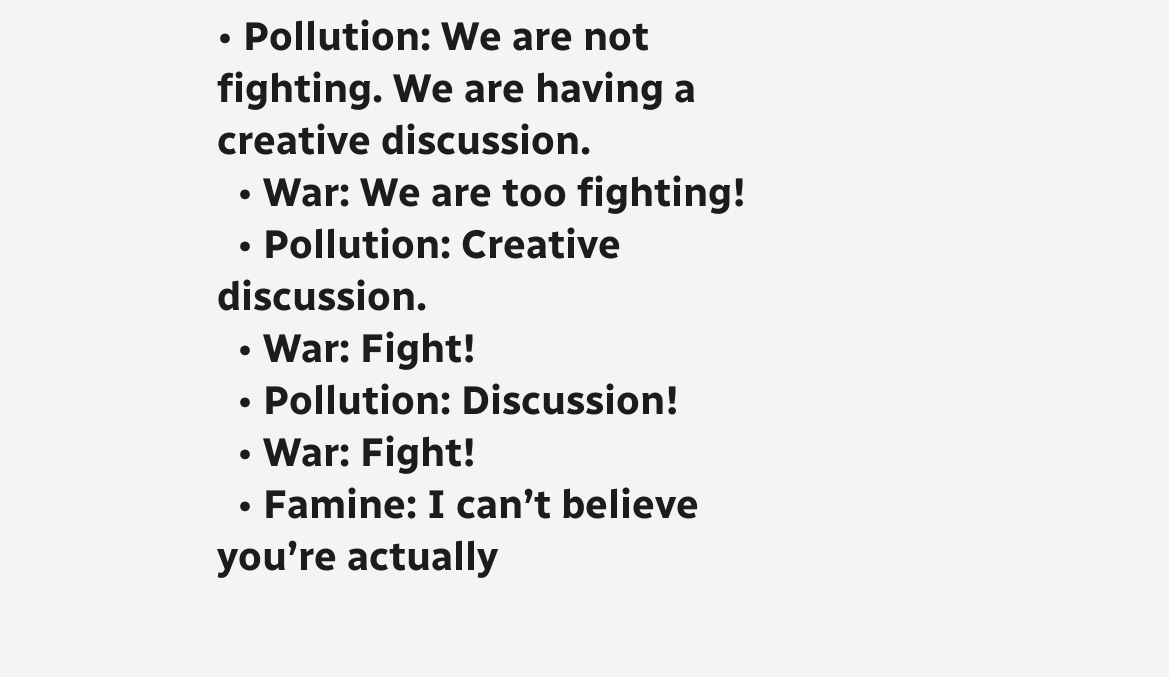• Pollution: We are not fighting. We are having a creative discussion.
  • War: We are too fighting!
  • Pollution: Creative discussion.
  • War: Fight!
  • Pollution: Discussion!
  • War: Fight!
  • Famine: I can’t believe you’re actually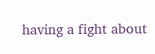having a fight about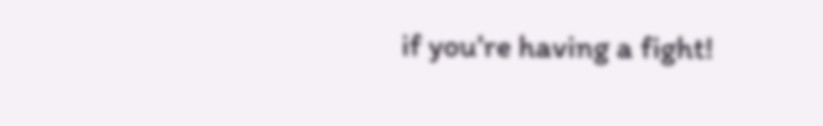if you’re having a fight!